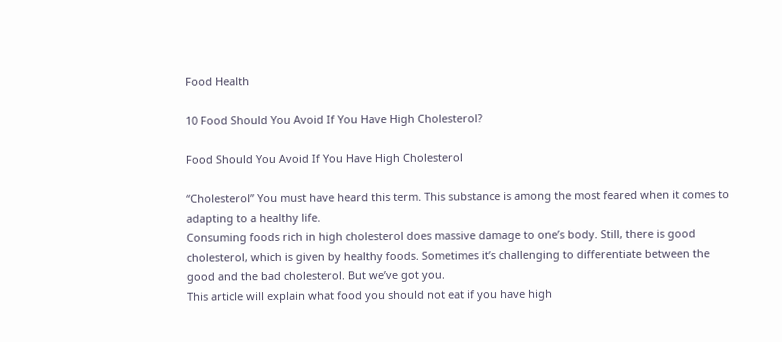Food Health

10 Food Should You Avoid If You Have High Cholesterol?

Food Should You Avoid If You Have High Cholesterol

“Cholesterol” You must have heard this term. This substance is among the most feared when it comes to adapting to a healthy life.
Consuming foods rich in high cholesterol does massive damage to one’s body. Still, there is good cholesterol, which is given by healthy foods. Sometimes it’s challenging to differentiate between the good and the bad cholesterol. But we’ve got you.
This article will explain what food you should not eat if you have high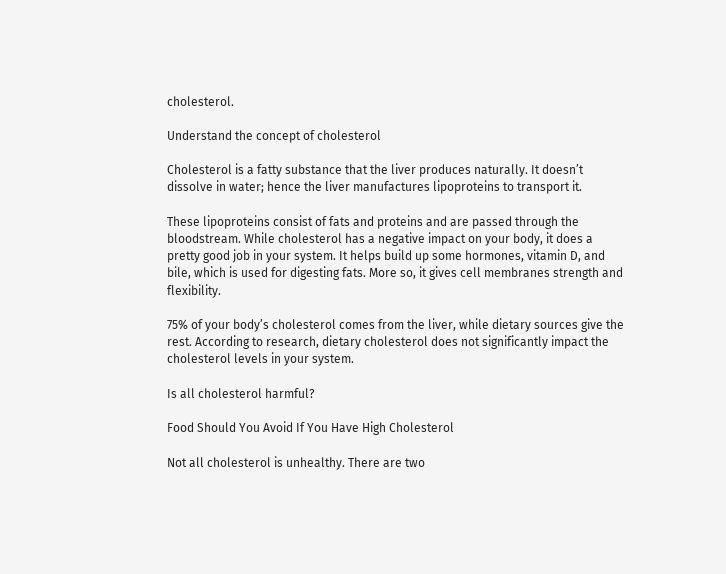cholesterol.

Understand the concept of cholesterol

Cholesterol is a fatty substance that the liver produces naturally. It doesn’t dissolve in water; hence the liver manufactures lipoproteins to transport it.

These lipoproteins consist of fats and proteins and are passed through the bloodstream. While cholesterol has a negative impact on your body, it does a pretty good job in your system. It helps build up some hormones, vitamin D, and bile, which is used for digesting fats. More so, it gives cell membranes strength and flexibility.

75% of your body’s cholesterol comes from the liver, while dietary sources give the rest. According to research, dietary cholesterol does not significantly impact the cholesterol levels in your system.

Is all cholesterol harmful?

Food Should You Avoid If You Have High Cholesterol

Not all cholesterol is unhealthy. There are two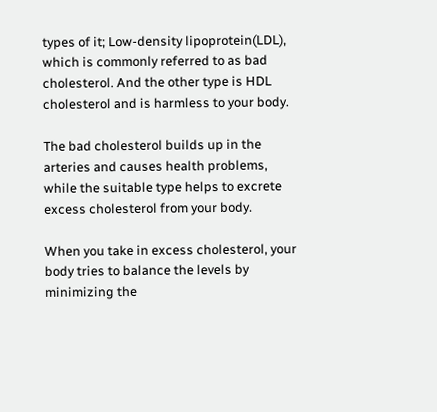types of it; Low-density lipoprotein(LDL), which is commonly referred to as bad cholesterol. And the other type is HDL cholesterol and is harmless to your body.

The bad cholesterol builds up in the arteries and causes health problems, while the suitable type helps to excrete excess cholesterol from your body.

When you take in excess cholesterol, your body tries to balance the levels by minimizing the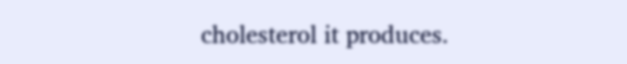cholesterol it produces.